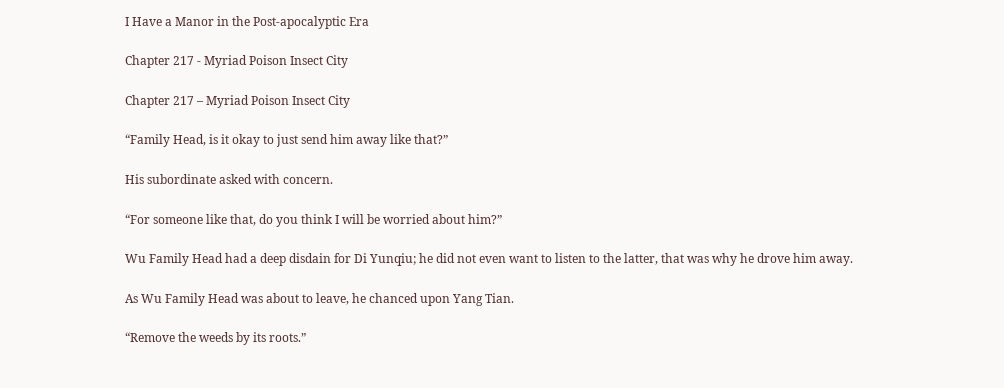I Have a Manor in the Post-apocalyptic Era

Chapter 217 - Myriad Poison Insect City

Chapter 217 – Myriad Poison Insect City

“Family Head, is it okay to just send him away like that?”

His subordinate asked with concern.

“For someone like that, do you think I will be worried about him?”

Wu Family Head had a deep disdain for Di Yunqiu; he did not even want to listen to the latter, that was why he drove him away.

As Wu Family Head was about to leave, he chanced upon Yang Tian.

“Remove the weeds by its roots.”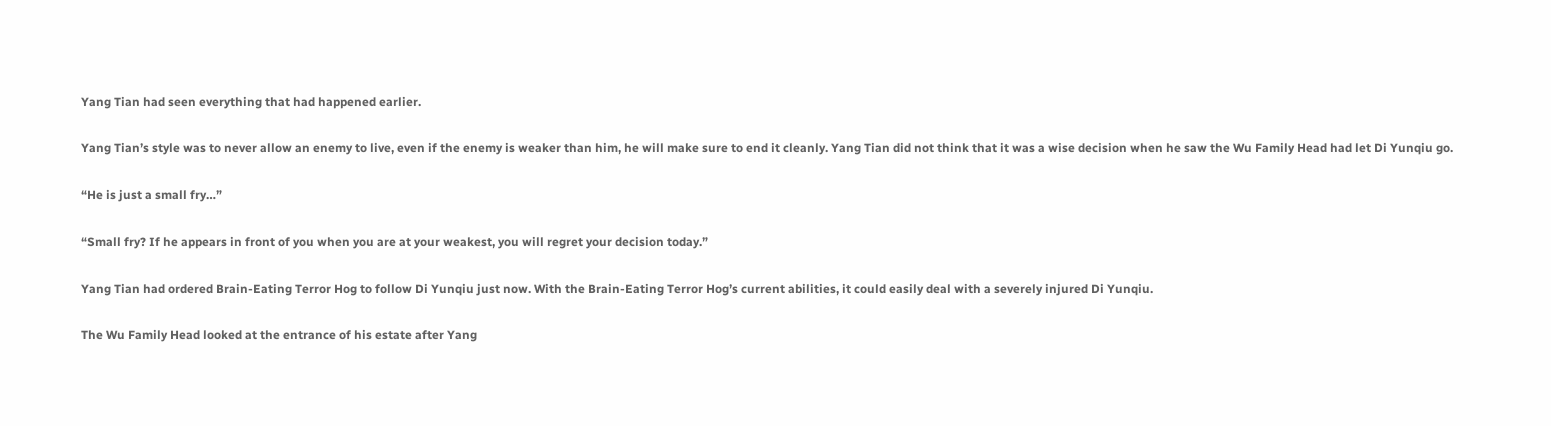Yang Tian had seen everything that had happened earlier.

Yang Tian’s style was to never allow an enemy to live, even if the enemy is weaker than him, he will make sure to end it cleanly. Yang Tian did not think that it was a wise decision when he saw the Wu Family Head had let Di Yunqiu go.

“He is just a small fry…”

“Small fry? If he appears in front of you when you are at your weakest, you will regret your decision today.”

Yang Tian had ordered Brain-Eating Terror Hog to follow Di Yunqiu just now. With the Brain-Eating Terror Hog’s current abilities, it could easily deal with a severely injured Di Yunqiu.

The Wu Family Head looked at the entrance of his estate after Yang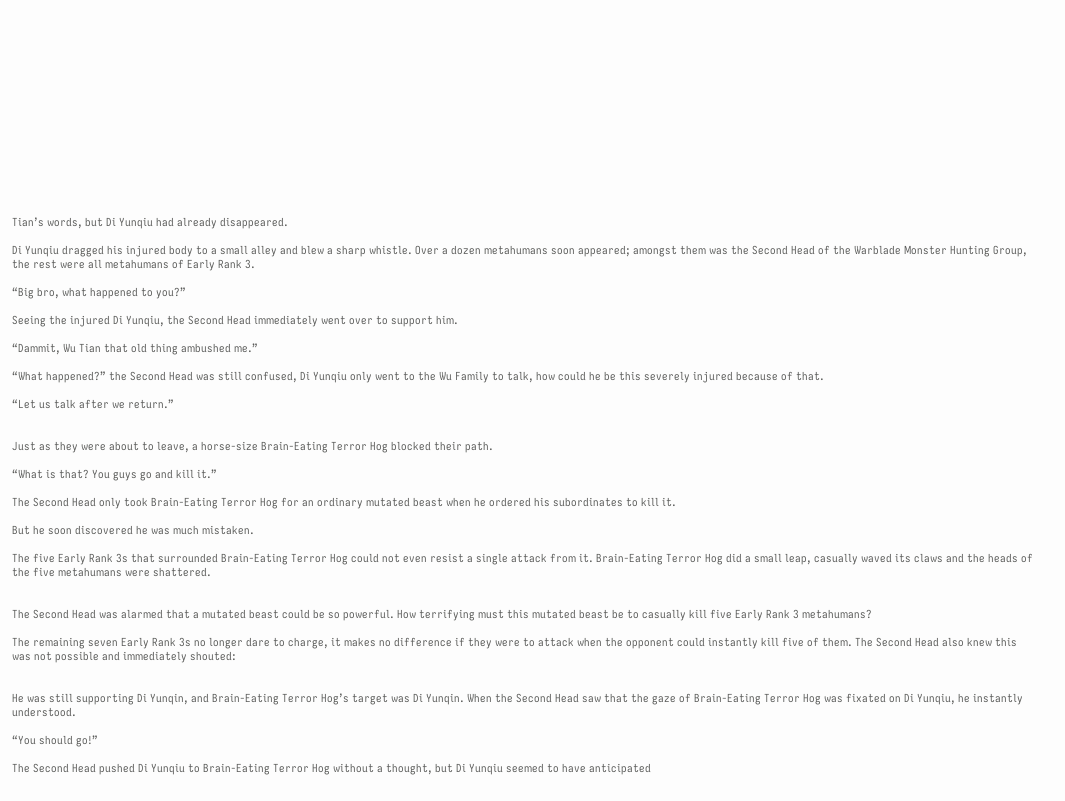Tian’s words, but Di Yunqiu had already disappeared.

Di Yunqiu dragged his injured body to a small alley and blew a sharp whistle. Over a dozen metahumans soon appeared; amongst them was the Second Head of the Warblade Monster Hunting Group, the rest were all metahumans of Early Rank 3.

“Big bro, what happened to you?”

Seeing the injured Di Yunqiu, the Second Head immediately went over to support him.

“Dammit, Wu Tian that old thing ambushed me.”

“What happened?” the Second Head was still confused, Di Yunqiu only went to the Wu Family to talk, how could he be this severely injured because of that.

“Let us talk after we return.”


Just as they were about to leave, a horse-size Brain-Eating Terror Hog blocked their path.

“What is that? You guys go and kill it.”

The Second Head only took Brain-Eating Terror Hog for an ordinary mutated beast when he ordered his subordinates to kill it.

But he soon discovered he was much mistaken.

The five Early Rank 3s that surrounded Brain-Eating Terror Hog could not even resist a single attack from it. Brain-Eating Terror Hog did a small leap, casually waved its claws and the heads of the five metahumans were shattered.


The Second Head was alarmed that a mutated beast could be so powerful. How terrifying must this mutated beast be to casually kill five Early Rank 3 metahumans?

The remaining seven Early Rank 3s no longer dare to charge, it makes no difference if they were to attack when the opponent could instantly kill five of them. The Second Head also knew this was not possible and immediately shouted:


He was still supporting Di Yunqin, and Brain-Eating Terror Hog’s target was Di Yunqin. When the Second Head saw that the gaze of Brain-Eating Terror Hog was fixated on Di Yunqiu, he instantly understood.

“You should go!”

The Second Head pushed Di Yunqiu to Brain-Eating Terror Hog without a thought, but Di Yunqiu seemed to have anticipated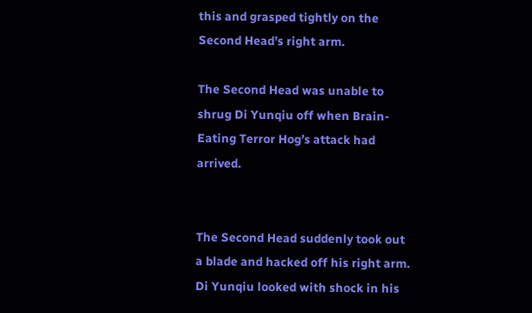this and grasped tightly on the Second Head’s right arm.

The Second Head was unable to shrug Di Yunqiu off when Brain-Eating Terror Hog’s attack had arrived.


The Second Head suddenly took out a blade and hacked off his right arm. Di Yunqiu looked with shock in his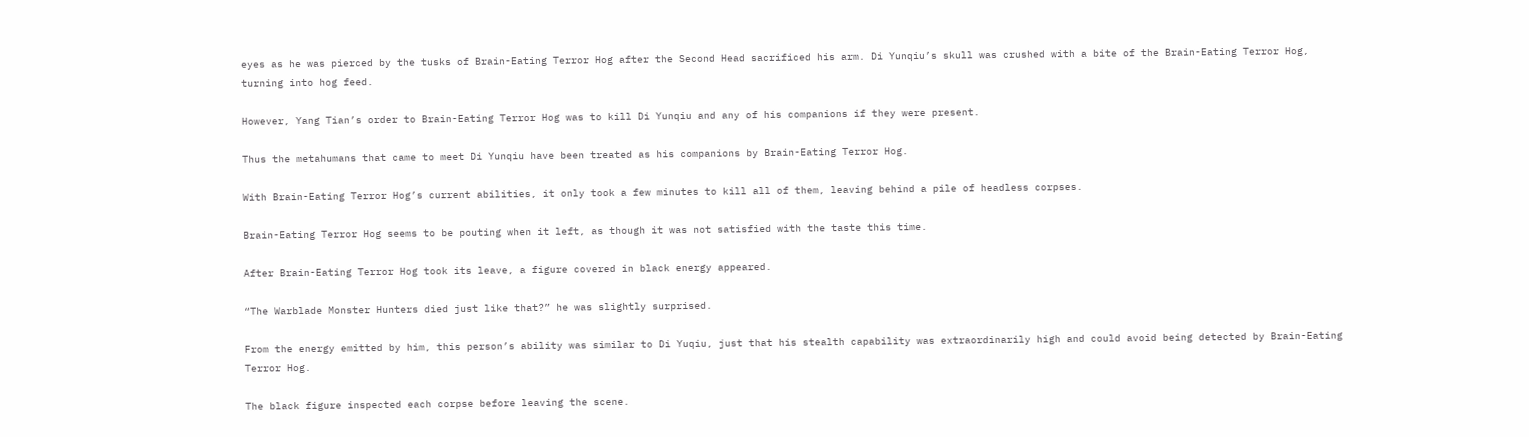eyes as he was pierced by the tusks of Brain-Eating Terror Hog after the Second Head sacrificed his arm. Di Yunqiu’s skull was crushed with a bite of the Brain-Eating Terror Hog, turning into hog feed.

However, Yang Tian’s order to Brain-Eating Terror Hog was to kill Di Yunqiu and any of his companions if they were present.

Thus the metahumans that came to meet Di Yunqiu have been treated as his companions by Brain-Eating Terror Hog.

With Brain-Eating Terror Hog’s current abilities, it only took a few minutes to kill all of them, leaving behind a pile of headless corpses.

Brain-Eating Terror Hog seems to be pouting when it left, as though it was not satisfied with the taste this time.

After Brain-Eating Terror Hog took its leave, a figure covered in black energy appeared.

“The Warblade Monster Hunters died just like that?” he was slightly surprised.

From the energy emitted by him, this person’s ability was similar to Di Yuqiu, just that his stealth capability was extraordinarily high and could avoid being detected by Brain-Eating Terror Hog.

The black figure inspected each corpse before leaving the scene.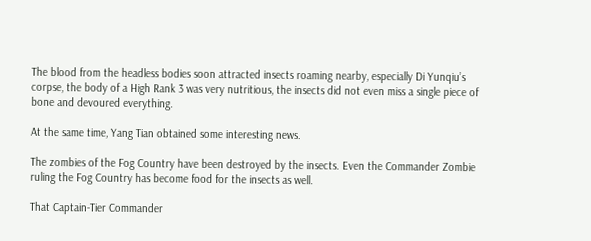The blood from the headless bodies soon attracted insects roaming nearby, especially Di Yunqiu’s corpse, the body of a High Rank 3 was very nutritious, the insects did not even miss a single piece of bone and devoured everything.

At the same time, Yang Tian obtained some interesting news.

The zombies of the Fog Country have been destroyed by the insects. Even the Commander Zombie ruling the Fog Country has become food for the insects as well.

That Captain-Tier Commander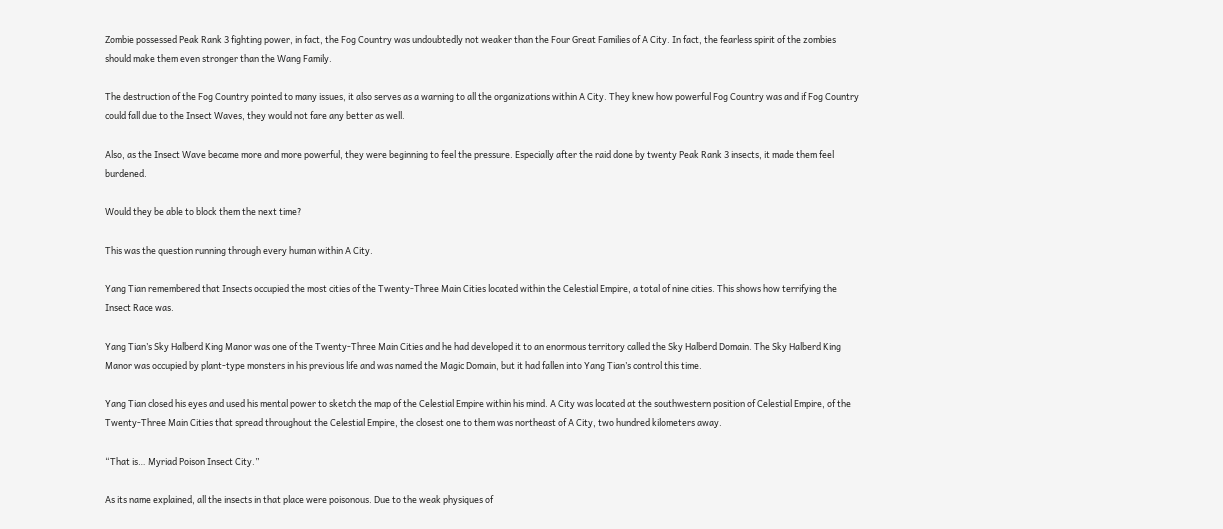Zombie possessed Peak Rank 3 fighting power, in fact, the Fog Country was undoubtedly not weaker than the Four Great Families of A City. In fact, the fearless spirit of the zombies should make them even stronger than the Wang Family.

The destruction of the Fog Country pointed to many issues, it also serves as a warning to all the organizations within A City. They knew how powerful Fog Country was and if Fog Country could fall due to the Insect Waves, they would not fare any better as well.

Also, as the Insect Wave became more and more powerful, they were beginning to feel the pressure. Especially after the raid done by twenty Peak Rank 3 insects, it made them feel burdened.

Would they be able to block them the next time?

This was the question running through every human within A City.

Yang Tian remembered that Insects occupied the most cities of the Twenty-Three Main Cities located within the Celestial Empire, a total of nine cities. This shows how terrifying the Insect Race was.

Yang Tian’s Sky Halberd King Manor was one of the Twenty-Three Main Cities and he had developed it to an enormous territory called the Sky Halberd Domain. The Sky Halberd King Manor was occupied by plant-type monsters in his previous life and was named the Magic Domain, but it had fallen into Yang Tian’s control this time.

Yang Tian closed his eyes and used his mental power to sketch the map of the Celestial Empire within his mind. A City was located at the southwestern position of Celestial Empire, of the Twenty-Three Main Cities that spread throughout the Celestial Empire, the closest one to them was northeast of A City, two hundred kilometers away.

“That is… Myriad Poison Insect City.”

As its name explained, all the insects in that place were poisonous. Due to the weak physiques of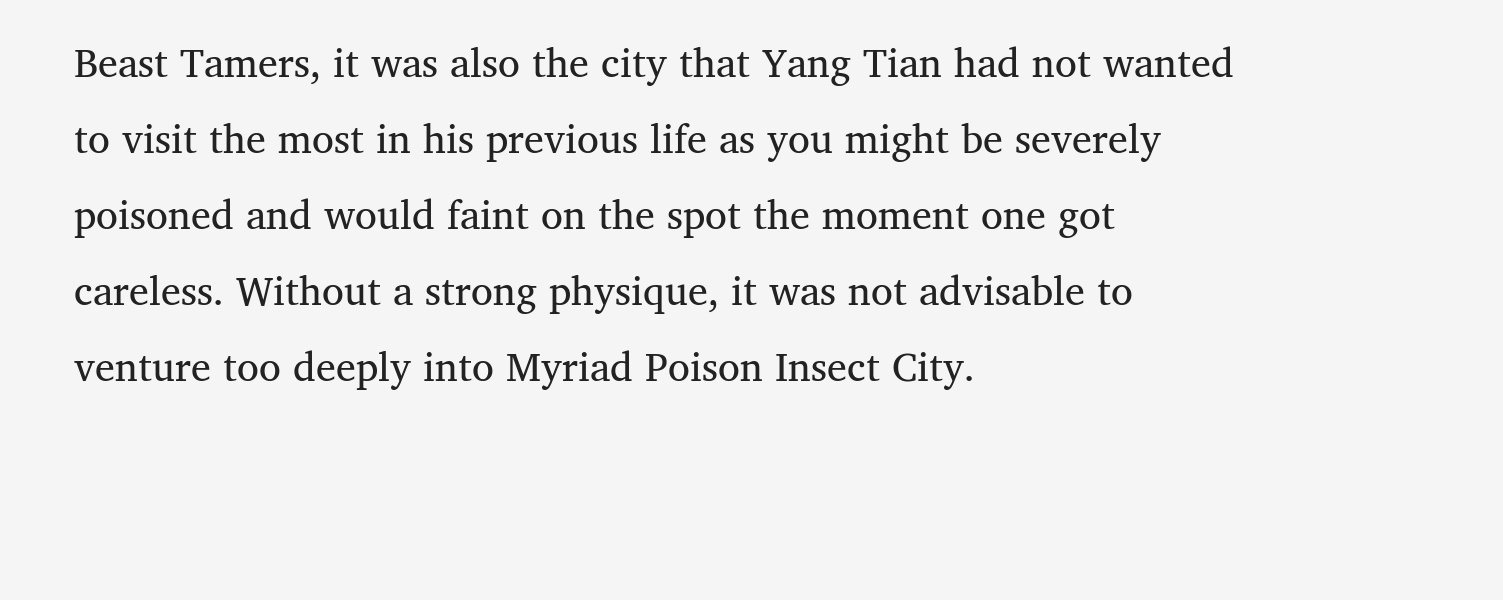Beast Tamers, it was also the city that Yang Tian had not wanted to visit the most in his previous life as you might be severely poisoned and would faint on the spot the moment one got careless. Without a strong physique, it was not advisable to venture too deeply into Myriad Poison Insect City.